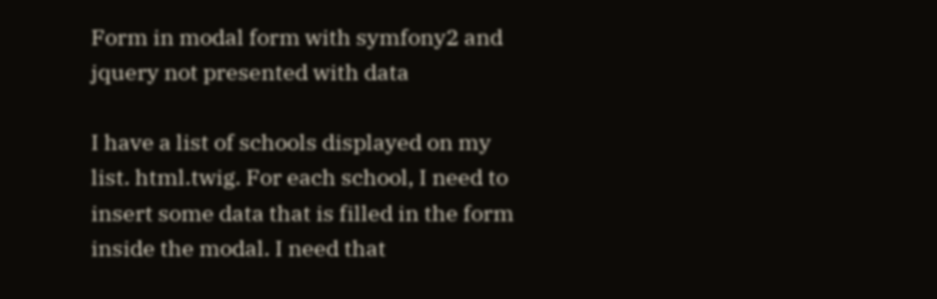Form in modal form with symfony2 and jquery not presented with data

I have a list of schools displayed on my list. html.twig. For each school, I need to insert some data that is filled in the form inside the modal. I need that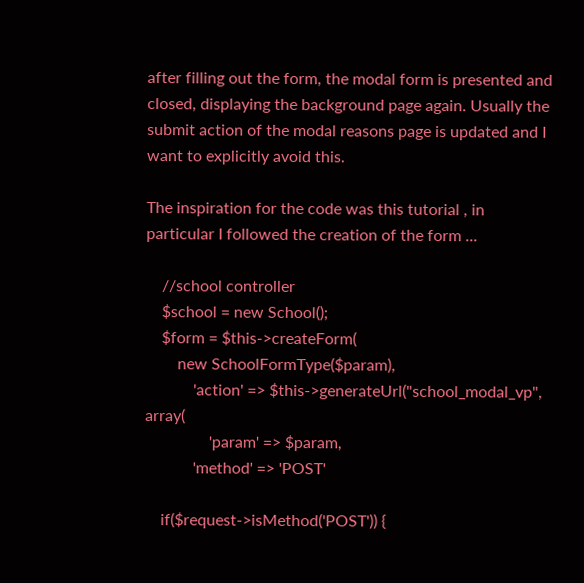after filling out the form, the modal form is presented and closed, displaying the background page again. Usually the submit action of the modal reasons page is updated and I want to explicitly avoid this.

The inspiration for the code was this tutorial , in particular I followed the creation of the form ...

    //school controller
    $school = new School();
    $form = $this->createForm(
        new SchoolFormType($param),
            'action' => $this->generateUrl("school_modal_vp", array(
                'param' => $param,
            'method' => 'POST'

    if($request->isMethod('POST')) {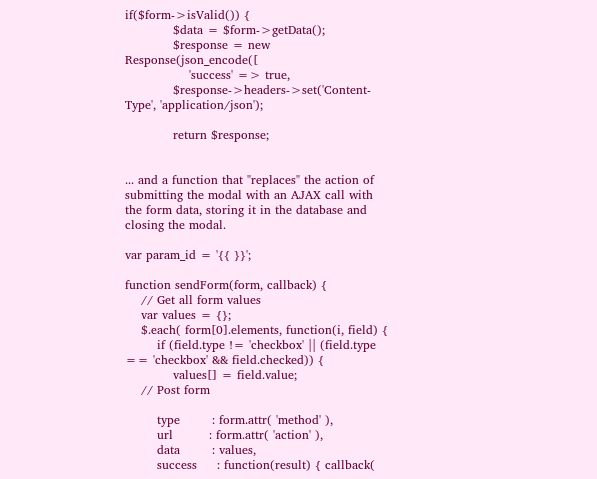if($form->isValid()) {
            $data = $form->getData();
            $response = new Response(json_encode([
                'success' => true,
            $response->headers->set('Content-Type', 'application/json');

            return $response;


... and a function that "replaces" the action of submitting the modal with an AJAX call with the form data, storing it in the database and closing the modal.

var param_id = '{{ }}';

function sendForm(form, callback) {
    // Get all form values
    var values = {};
    $.each( form[0].elements, function(i, field) {
        if (field.type != 'checkbox' || (field.type == 'checkbox' && field.checked)) {
            values[] = field.value;
    // Post form

        type        : form.attr( 'method' ),
        url         : form.attr( 'action' ),
        data        : values,
        success     : function(result) { callback(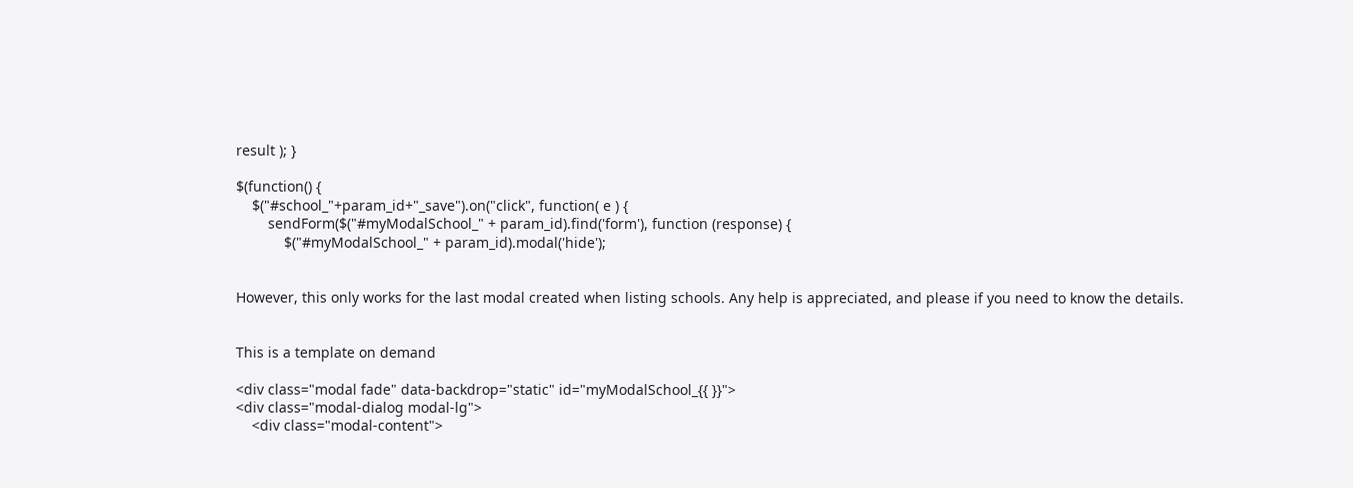result ); }

$(function() {
    $("#school_"+param_id+"_save").on("click", function( e ) {
        sendForm($("#myModalSchool_" + param_id).find('form'), function (response) {
            $("#myModalSchool_" + param_id).modal('hide');


However, this only works for the last modal created when listing schools. Any help is appreciated, and please if you need to know the details.


This is a template on demand

<div class="modal fade" data-backdrop="static" id="myModalSchool_{{ }}">
<div class="modal-dialog modal-lg">
    <div class="modal-content">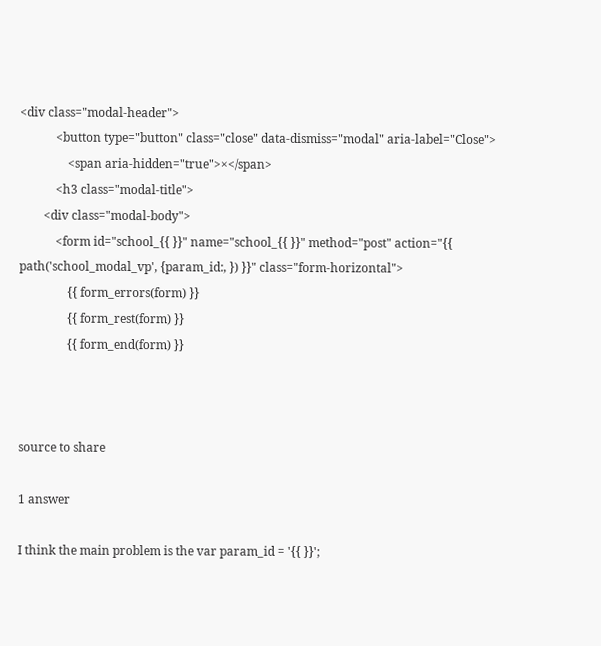<div class="modal-header">
            <button type="button" class="close" data-dismiss="modal" aria-label="Close">
                <span aria-hidden="true">×</span>
            <h3 class="modal-title">
        <div class="modal-body">
            <form id="school_{{ }}" name="school_{{ }}" method="post" action="{{ path('school_modal_vp', {param_id:, }) }}" class="form-horizontal">
                {{ form_errors(form) }}
                {{ form_rest(form) }}
                {{ form_end(form) }}



source to share

1 answer

I think the main problem is the var param_id = '{{ }}';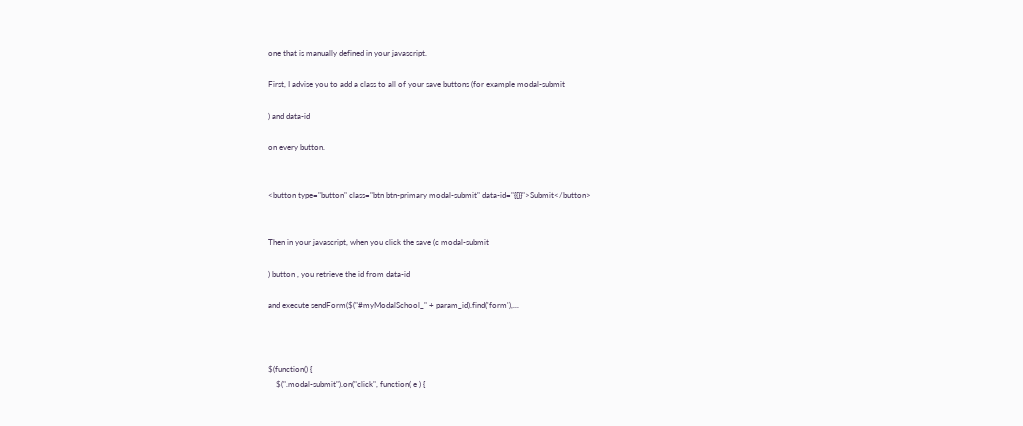one that is manually defined in your javascript.

First, I advise you to add a class to all of your save buttons (for example modal-submit

) and data-id

on every button.


<button type="button" class="btn btn-primary modal-submit" data-id="{{}}">Submit</button>


Then in your javascript, when you click the save (c modal-submit

) button , you retrieve the id from data-id

and execute sendForm($("#myModalSchool_" + param_id).find('form'),...



$(function() {
    $(".modal-submit").on("click", function( e ) {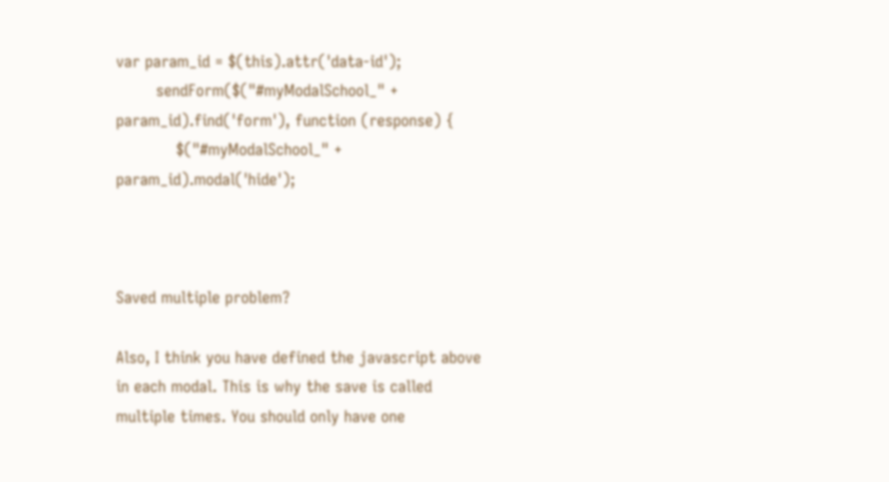var param_id = $(this).attr('data-id');
        sendForm($("#myModalSchool_" + param_id).find('form'), function (response) {
            $("#myModalSchool_" + param_id).modal('hide');



Saved multiple problem?

Also, I think you have defined the javascript above in each modal. This is why the save is called multiple times. You should only have one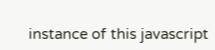instance of this javascript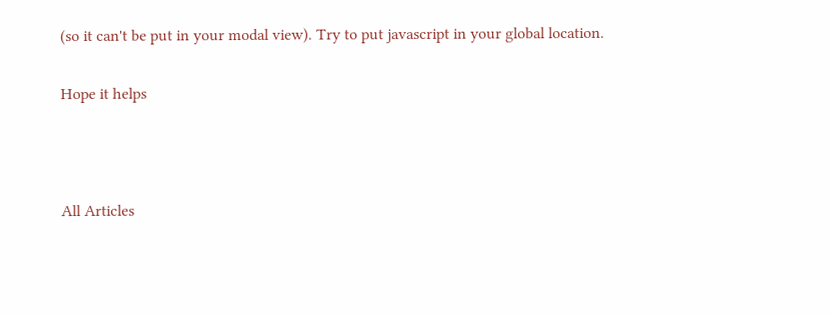(so it can't be put in your modal view). Try to put javascript in your global location.

Hope it helps



All Articles